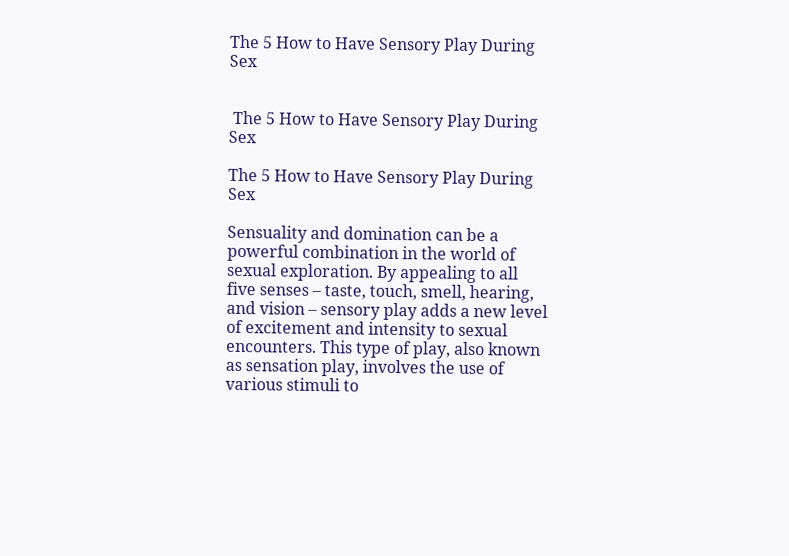The 5 How to Have Sensory Play During Sex


 The 5 How to Have Sensory Play During Sex

The 5 How to Have Sensory Play During Sex

Sensuality and domination can be a powerful combination in the world of sexual exploration. By appealing to all five senses – taste, touch, smell, hearing, and vision – sensory play adds a new level of excitement and intensity to sexual encounters. This type of play, also known as sensation play, involves the use of various stimuli to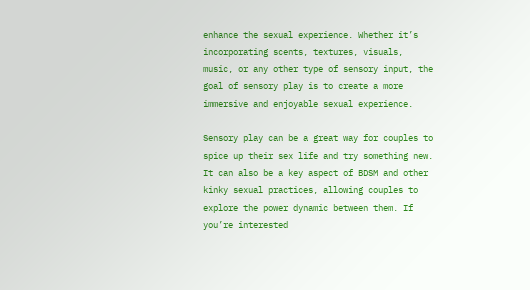enhance the sexual experience. Whether it’s incorporating scents, textures, visuals, music, or any other type of sensory input, the goal of sensory play is to create a more immersive and enjoyable sexual experience.

Sensory play can be a great way for couples to spice up their sex life and try something new. It can also be a key aspect of BDSM and other kinky sexual practices, allowing couples to explore the power dynamic between them. If you’re interested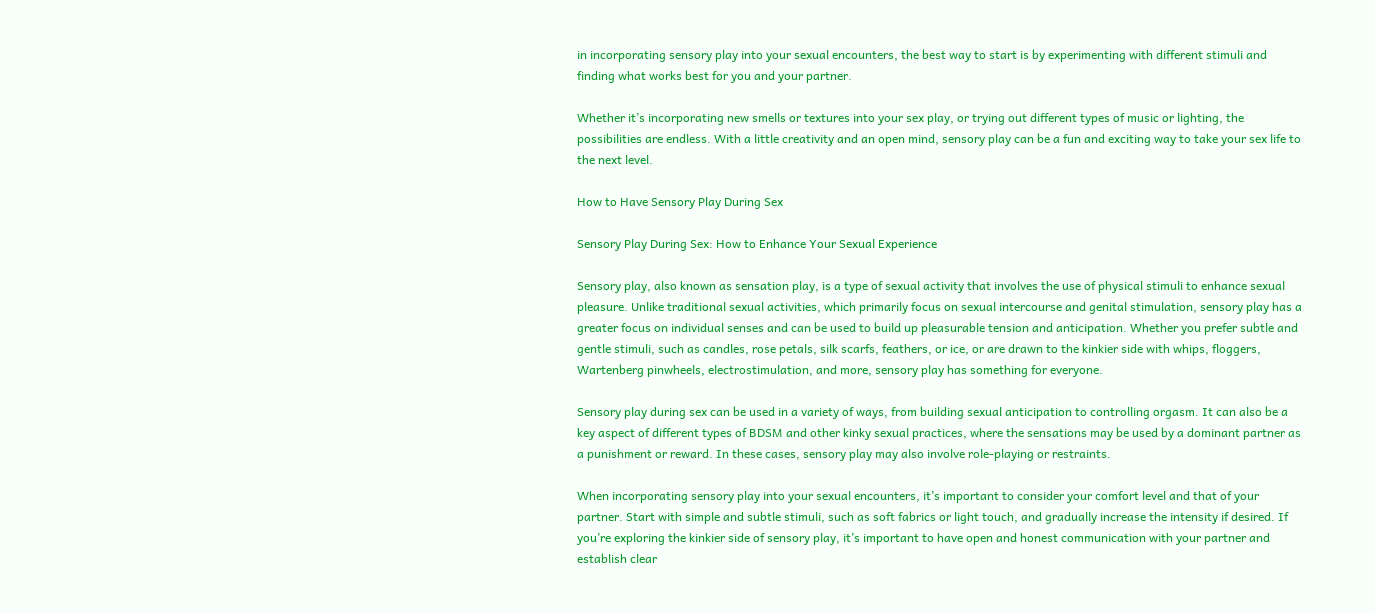in incorporating sensory play into your sexual encounters, the best way to start is by experimenting with different stimuli and finding what works best for you and your partner.

Whether it’s incorporating new smells or textures into your sex play, or trying out different types of music or lighting, the possibilities are endless. With a little creativity and an open mind, sensory play can be a fun and exciting way to take your sex life to the next level.

How to Have Sensory Play During Sex

Sensory Play During Sex: How to Enhance Your Sexual Experience

Sensory play, also known as sensation play, is a type of sexual activity that involves the use of physical stimuli to enhance sexual pleasure. Unlike traditional sexual activities, which primarily focus on sexual intercourse and genital stimulation, sensory play has a greater focus on individual senses and can be used to build up pleasurable tension and anticipation. Whether you prefer subtle and gentle stimuli, such as candles, rose petals, silk scarfs, feathers, or ice, or are drawn to the kinkier side with whips, floggers, Wartenberg pinwheels, electrostimulation, and more, sensory play has something for everyone.

Sensory play during sex can be used in a variety of ways, from building sexual anticipation to controlling orgasm. It can also be a key aspect of different types of BDSM and other kinky sexual practices, where the sensations may be used by a dominant partner as a punishment or reward. In these cases, sensory play may also involve role-playing or restraints.

When incorporating sensory play into your sexual encounters, it’s important to consider your comfort level and that of your partner. Start with simple and subtle stimuli, such as soft fabrics or light touch, and gradually increase the intensity if desired. If you’re exploring the kinkier side of sensory play, it’s important to have open and honest communication with your partner and establish clear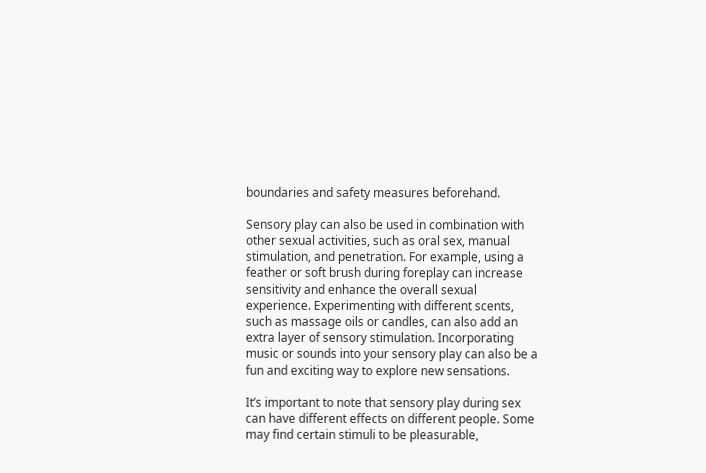boundaries and safety measures beforehand.

Sensory play can also be used in combination with other sexual activities, such as oral sex, manual stimulation, and penetration. For example, using a feather or soft brush during foreplay can increase sensitivity and enhance the overall sexual experience. Experimenting with different scents, such as massage oils or candles, can also add an extra layer of sensory stimulation. Incorporating music or sounds into your sensory play can also be a fun and exciting way to explore new sensations.

It’s important to note that sensory play during sex can have different effects on different people. Some may find certain stimuli to be pleasurable,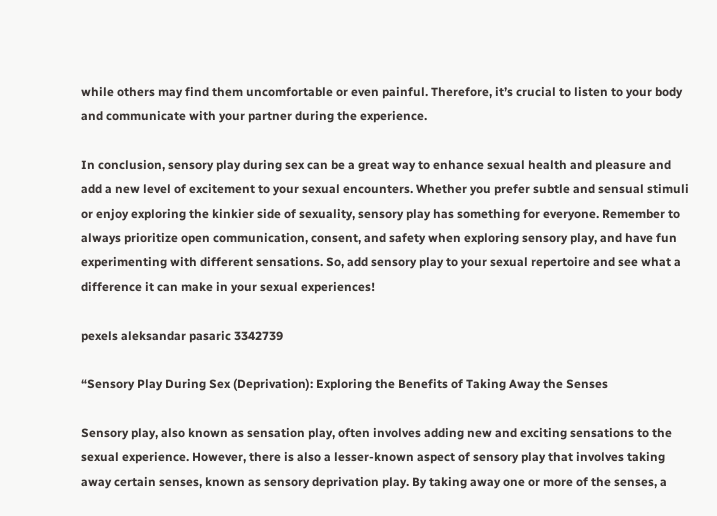while others may find them uncomfortable or even painful. Therefore, it’s crucial to listen to your body and communicate with your partner during the experience.

In conclusion, sensory play during sex can be a great way to enhance sexual health and pleasure and add a new level of excitement to your sexual encounters. Whether you prefer subtle and sensual stimuli or enjoy exploring the kinkier side of sexuality, sensory play has something for everyone. Remember to always prioritize open communication, consent, and safety when exploring sensory play, and have fun experimenting with different sensations. So, add sensory play to your sexual repertoire and see what a difference it can make in your sexual experiences!

pexels aleksandar pasaric 3342739

“Sensory Play During Sex (Deprivation): Exploring the Benefits of Taking Away the Senses

Sensory play, also known as sensation play, often involves adding new and exciting sensations to the sexual experience. However, there is also a lesser-known aspect of sensory play that involves taking away certain senses, known as sensory deprivation play. By taking away one or more of the senses, a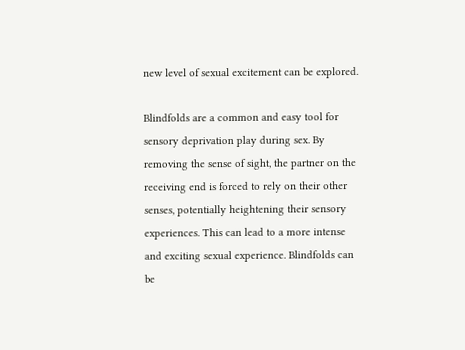new level of sexual excitement can be explored.

Blindfolds are a common and easy tool for sensory deprivation play during sex. By removing the sense of sight, the partner on the receiving end is forced to rely on their other senses, potentially heightening their sensory experiences. This can lead to a more intense and exciting sexual experience. Blindfolds can be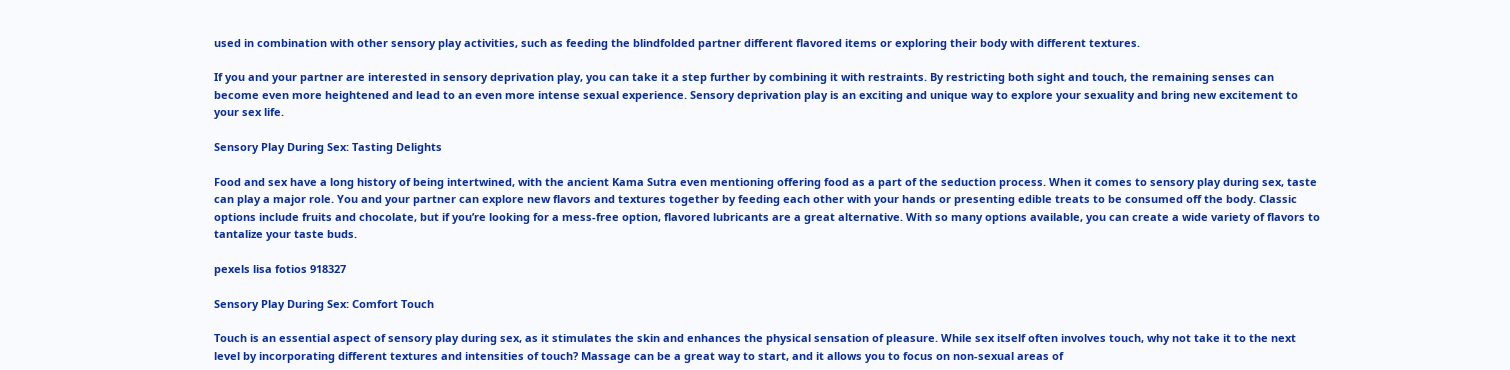used in combination with other sensory play activities, such as feeding the blindfolded partner different flavored items or exploring their body with different textures.

If you and your partner are interested in sensory deprivation play, you can take it a step further by combining it with restraints. By restricting both sight and touch, the remaining senses can become even more heightened and lead to an even more intense sexual experience. Sensory deprivation play is an exciting and unique way to explore your sexuality and bring new excitement to your sex life.

Sensory Play During Sex: Tasting Delights

Food and sex have a long history of being intertwined, with the ancient Kama Sutra even mentioning offering food as a part of the seduction process. When it comes to sensory play during sex, taste can play a major role. You and your partner can explore new flavors and textures together by feeding each other with your hands or presenting edible treats to be consumed off the body. Classic options include fruits and chocolate, but if you’re looking for a mess-free option, flavored lubricants are a great alternative. With so many options available, you can create a wide variety of flavors to tantalize your taste buds.

pexels lisa fotios 918327

Sensory Play During Sex: Comfort Touch

Touch is an essential aspect of sensory play during sex, as it stimulates the skin and enhances the physical sensation of pleasure. While sex itself often involves touch, why not take it to the next level by incorporating different textures and intensities of touch? Massage can be a great way to start, and it allows you to focus on non-sexual areas of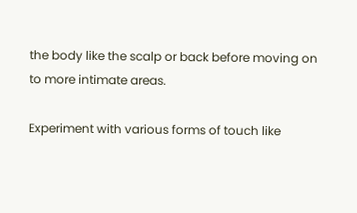the body like the scalp or back before moving on to more intimate areas.

Experiment with various forms of touch like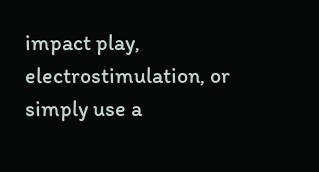impact play, electrostimulation, or simply use a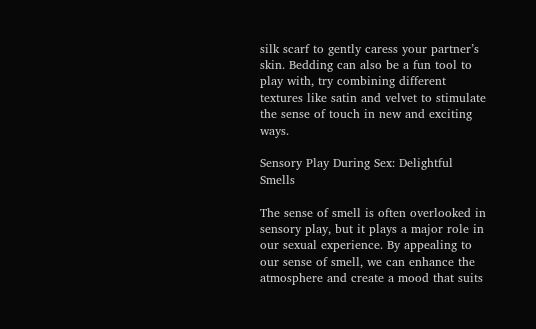silk scarf to gently caress your partner’s skin. Bedding can also be a fun tool to play with, try combining different textures like satin and velvet to stimulate the sense of touch in new and exciting ways.

Sensory Play During Sex: Delightful Smells

The sense of smell is often overlooked in sensory play, but it plays a major role in our sexual experience. By appealing to our sense of smell, we can enhance the atmosphere and create a mood that suits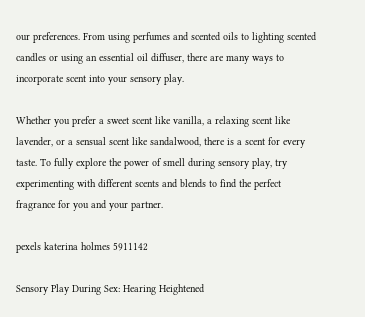our preferences. From using perfumes and scented oils to lighting scented candles or using an essential oil diffuser, there are many ways to incorporate scent into your sensory play.

Whether you prefer a sweet scent like vanilla, a relaxing scent like lavender, or a sensual scent like sandalwood, there is a scent for every taste. To fully explore the power of smell during sensory play, try experimenting with different scents and blends to find the perfect fragrance for you and your partner.

pexels katerina holmes 5911142

Sensory Play During Sex: Hearing Heightened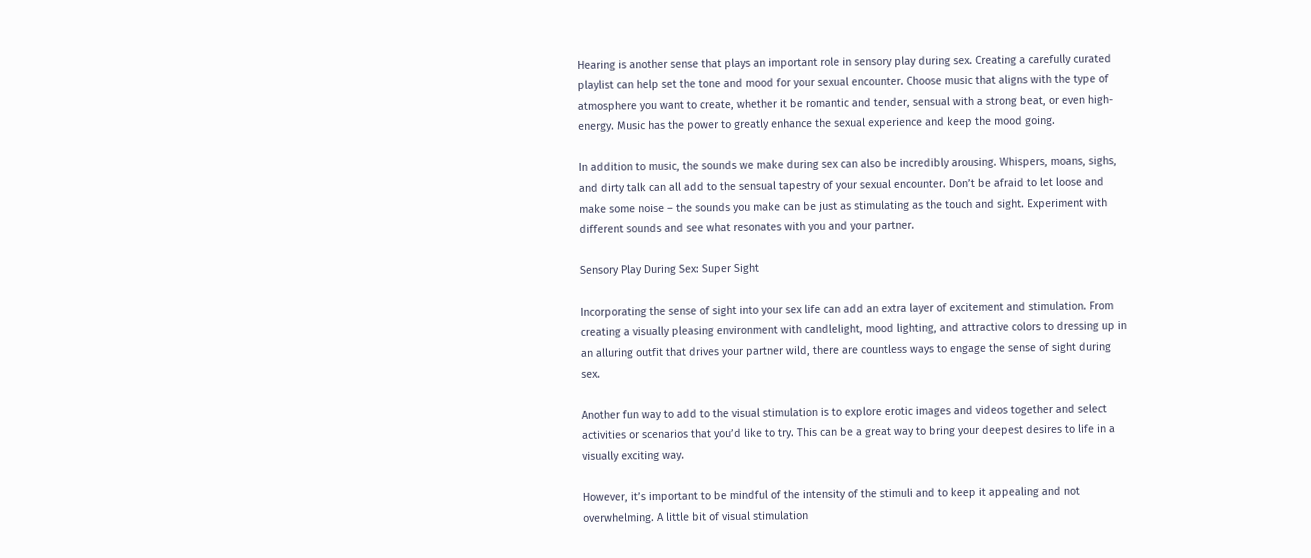Hearing is another sense that plays an important role in sensory play during sex. Creating a carefully curated playlist can help set the tone and mood for your sexual encounter. Choose music that aligns with the type of atmosphere you want to create, whether it be romantic and tender, sensual with a strong beat, or even high-energy. Music has the power to greatly enhance the sexual experience and keep the mood going.

In addition to music, the sounds we make during sex can also be incredibly arousing. Whispers, moans, sighs, and dirty talk can all add to the sensual tapestry of your sexual encounter. Don’t be afraid to let loose and make some noise – the sounds you make can be just as stimulating as the touch and sight. Experiment with different sounds and see what resonates with you and your partner.

Sensory Play During Sex: Super Sight

Incorporating the sense of sight into your sex life can add an extra layer of excitement and stimulation. From creating a visually pleasing environment with candlelight, mood lighting, and attractive colors to dressing up in an alluring outfit that drives your partner wild, there are countless ways to engage the sense of sight during sex.

Another fun way to add to the visual stimulation is to explore erotic images and videos together and select activities or scenarios that you’d like to try. This can be a great way to bring your deepest desires to life in a visually exciting way.

However, it’s important to be mindful of the intensity of the stimuli and to keep it appealing and not overwhelming. A little bit of visual stimulation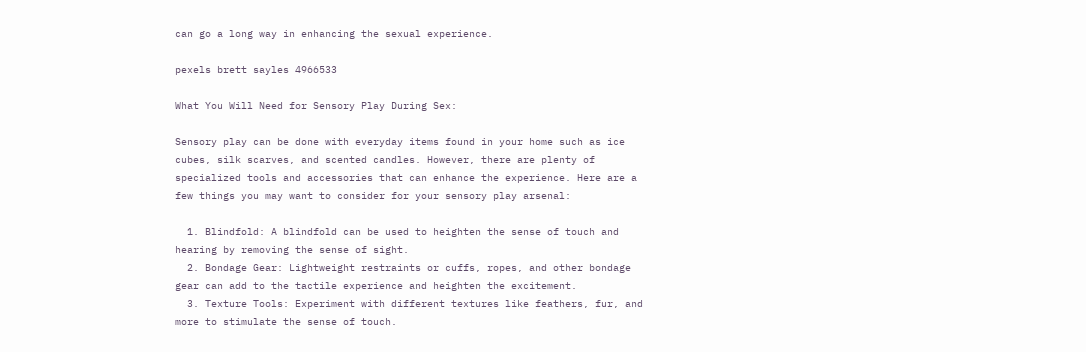can go a long way in enhancing the sexual experience.

pexels brett sayles 4966533

What You Will Need for Sensory Play During Sex:

Sensory play can be done with everyday items found in your home such as ice cubes, silk scarves, and scented candles. However, there are plenty of specialized tools and accessories that can enhance the experience. Here are a few things you may want to consider for your sensory play arsenal:

  1. Blindfold: A blindfold can be used to heighten the sense of touch and hearing by removing the sense of sight.
  2. Bondage Gear: Lightweight restraints or cuffs, ropes, and other bondage gear can add to the tactile experience and heighten the excitement.
  3. Texture Tools: Experiment with different textures like feathers, fur, and more to stimulate the sense of touch.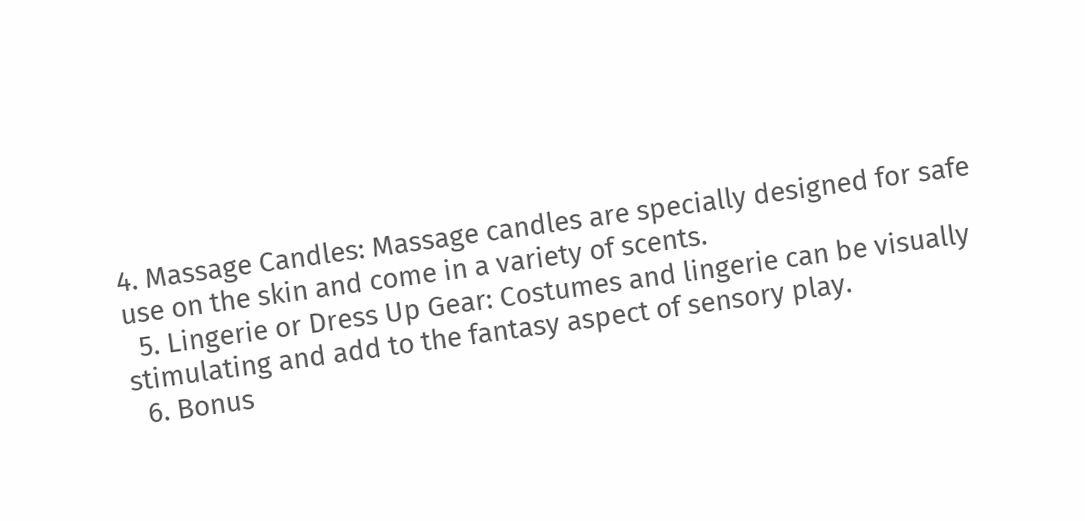4. Massage Candles: Massage candles are specially designed for safe use on the skin and come in a variety of scents.
  5. Lingerie or Dress Up Gear: Costumes and lingerie can be visually stimulating and add to the fantasy aspect of sensory play.
  6. Bonus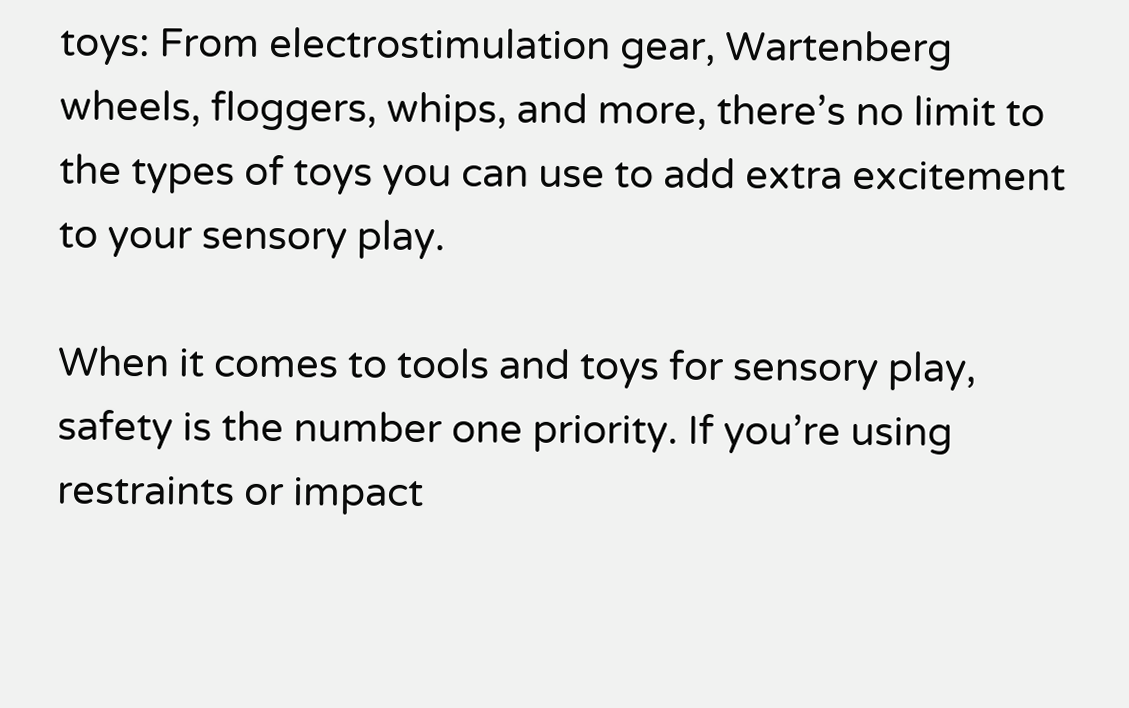toys: From electrostimulation gear, Wartenberg wheels, floggers, whips, and more, there’s no limit to the types of toys you can use to add extra excitement to your sensory play.

When it comes to tools and toys for sensory play, safety is the number one priority. If you’re using restraints or impact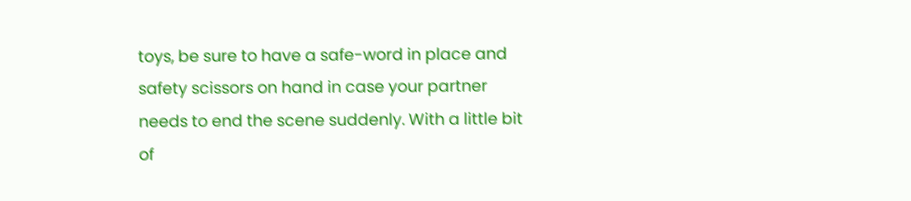toys, be sure to have a safe-word in place and safety scissors on hand in case your partner needs to end the scene suddenly. With a little bit of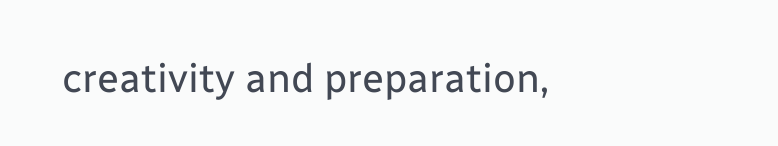creativity and preparation,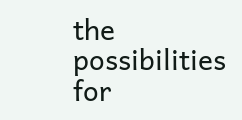the possibilities for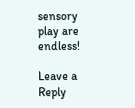sensory play are endless!

Leave a Reply